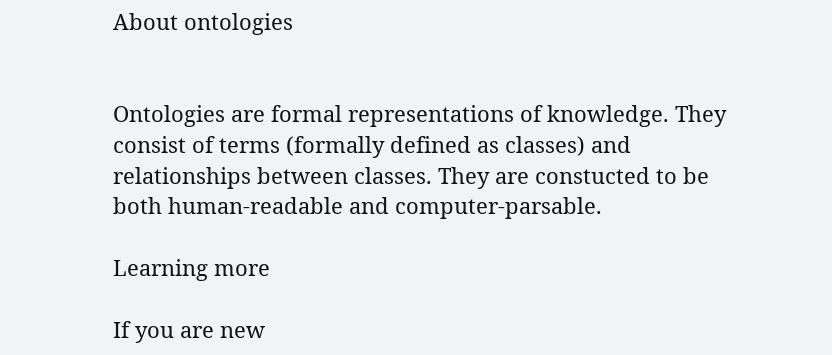About ontologies


Ontologies are formal representations of knowledge. They consist of terms (formally defined as classes) and relationships between classes. They are constucted to be both human-readable and computer-parsable.

Learning more

If you are new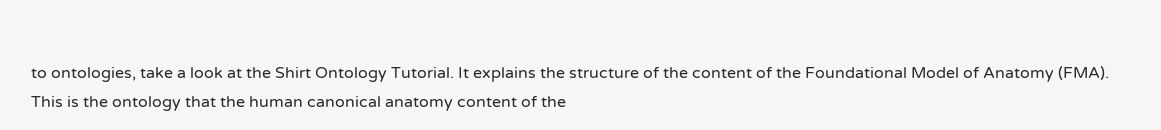to ontologies, take a look at the Shirt Ontology Tutorial. It explains the structure of the content of the Foundational Model of Anatomy (FMA). This is the ontology that the human canonical anatomy content of the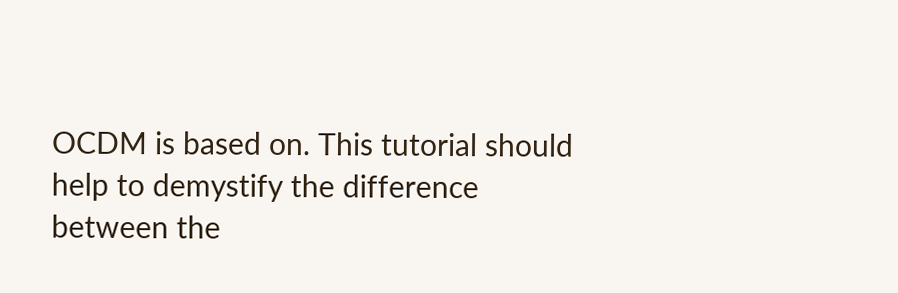OCDM is based on. This tutorial should help to demystify the difference between the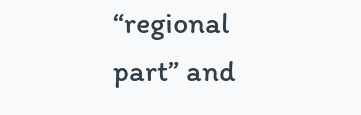“regional part” and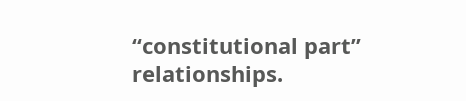“constitutional part” relationships.